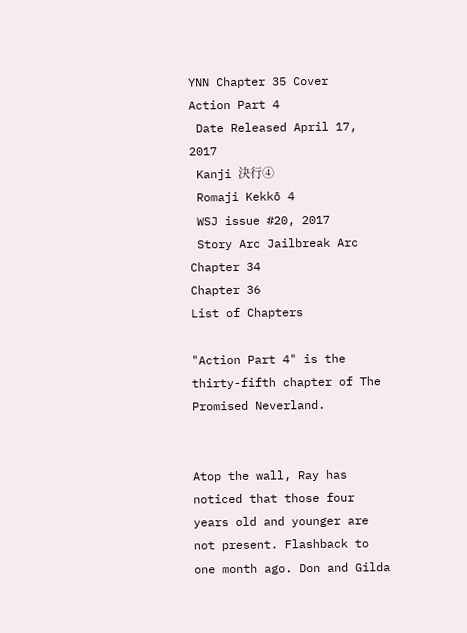YNN Chapter 35 Cover
Action Part 4
 Date Released April 17, 2017
 Kanji 決行④
 Romaji Kekkō 4
 WSJ issue #20, 2017
 Story Arc Jailbreak Arc
Chapter 34
Chapter 36
List of Chapters

"Action Part 4" is the thirty-fifth chapter of The Promised Neverland.


Atop the wall, Ray has noticed that those four years old and younger are not present. Flashback to one month ago. Don and Gilda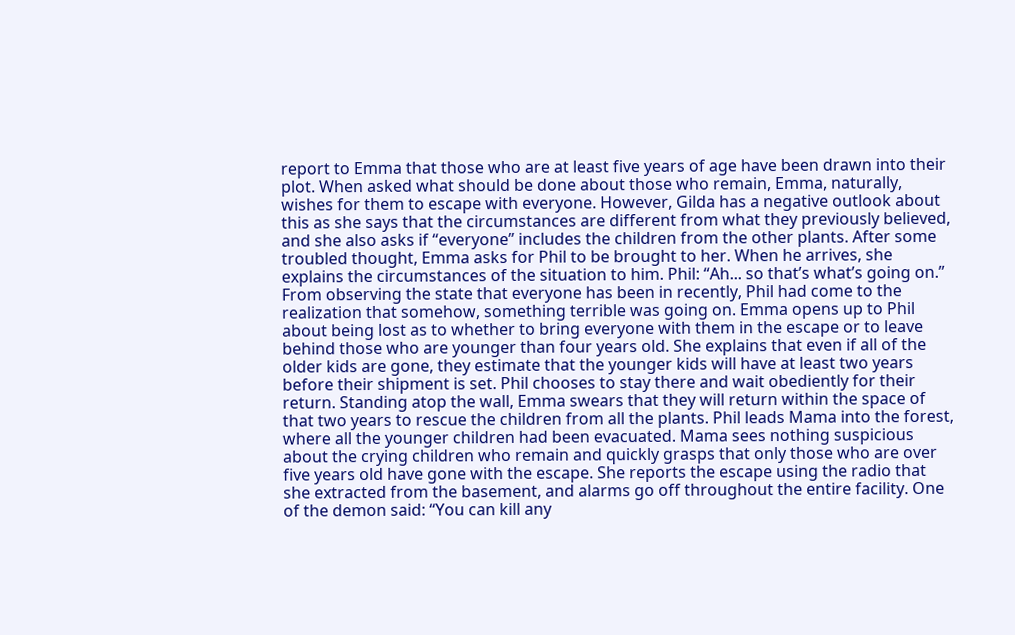report to Emma that those who are at least five years of age have been drawn into their plot. When asked what should be done about those who remain, Emma, naturally, wishes for them to escape with everyone. However, Gilda has a negative outlook about this as she says that the circumstances are different from what they previously believed, and she also asks if “everyone” includes the children from the other plants. After some troubled thought, Emma asks for Phil to be brought to her. When he arrives, she explains the circumstances of the situation to him. Phil: “Ah... so that’s what’s going on.” From observing the state that everyone has been in recently, Phil had come to the realization that somehow, something terrible was going on. Emma opens up to Phil about being lost as to whether to bring everyone with them in the escape or to leave behind those who are younger than four years old. She explains that even if all of the older kids are gone, they estimate that the younger kids will have at least two years before their shipment is set. Phil chooses to stay there and wait obediently for their return. Standing atop the wall, Emma swears that they will return within the space of that two years to rescue the children from all the plants. Phil leads Mama into the forest, where all the younger children had been evacuated. Mama sees nothing suspicious about the crying children who remain and quickly grasps that only those who are over five years old have gone with the escape. She reports the escape using the radio that she extracted from the basement, and alarms go off throughout the entire facility. One of the demon said: “You can kill any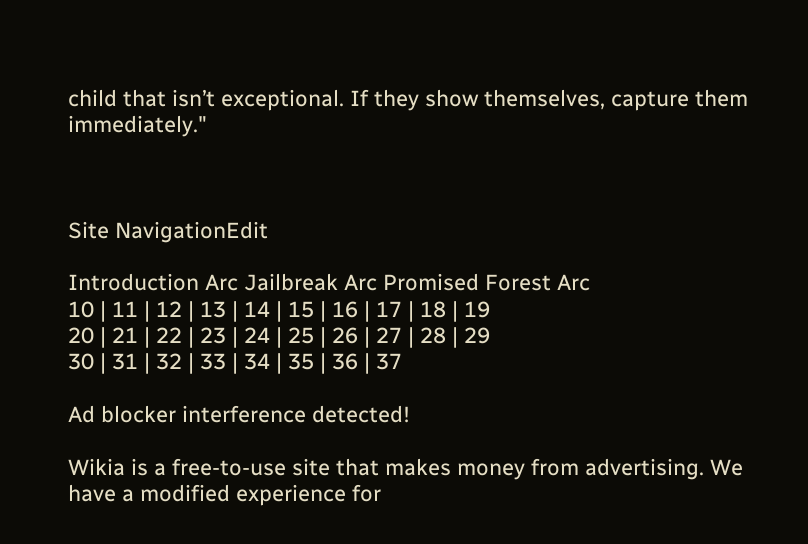child that isn’t exceptional. If they show themselves, capture them immediately."



Site NavigationEdit

Introduction Arc Jailbreak Arc Promised Forest Arc
10 | 11 | 12 | 13 | 14 | 15 | 16 | 17 | 18 | 19
20 | 21 | 22 | 23 | 24 | 25 | 26 | 27 | 28 | 29
30 | 31 | 32 | 33 | 34 | 35 | 36 | 37

Ad blocker interference detected!

Wikia is a free-to-use site that makes money from advertising. We have a modified experience for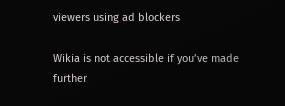viewers using ad blockers

Wikia is not accessible if you’ve made further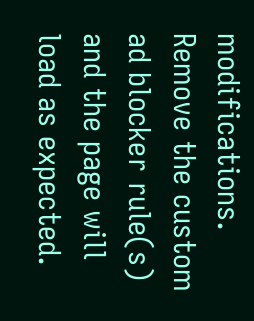modifications. Remove the custom ad blocker rule(s) and the page will load as expected.